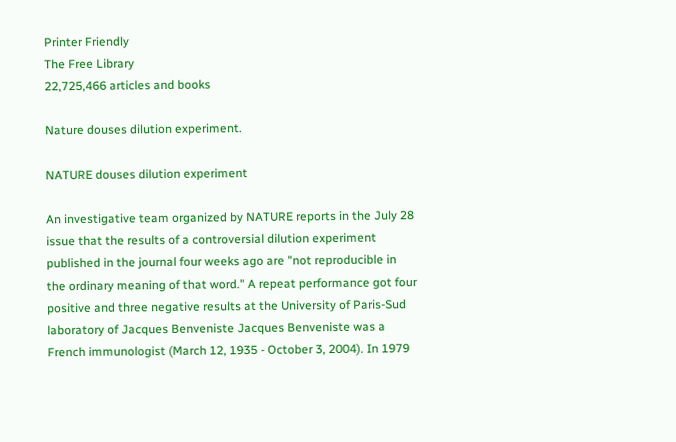Printer Friendly
The Free Library
22,725,466 articles and books

Nature douses dilution experiment.

NATURE douses dilution experiment

An investigative team organized by NATURE reports in the July 28 issue that the results of a controversial dilution experiment published in the journal four weeks ago are "not reproducible in the ordinary meaning of that word." A repeat performance got four positive and three negative results at the University of Paris-Sud laboratory of Jacques Benveniste Jacques Benveniste was a French immunologist (March 12, 1935 - October 3, 2004). In 1979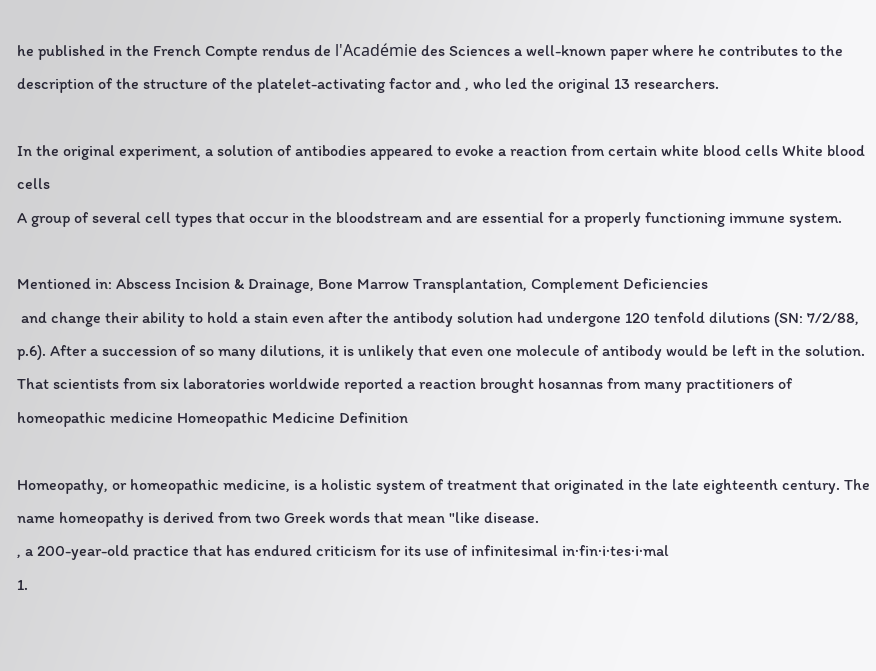he published in the French Compte rendus de l'Académie des Sciences a well-known paper where he contributes to the description of the structure of the platelet-activating factor and , who led the original 13 researchers.

In the original experiment, a solution of antibodies appeared to evoke a reaction from certain white blood cells White blood cells
A group of several cell types that occur in the bloodstream and are essential for a properly functioning immune system.

Mentioned in: Abscess Incision & Drainage, Bone Marrow Transplantation, Complement Deficiencies
 and change their ability to hold a stain even after the antibody solution had undergone 120 tenfold dilutions (SN: 7/2/88, p.6). After a succession of so many dilutions, it is unlikely that even one molecule of antibody would be left in the solution. That scientists from six laboratories worldwide reported a reaction brought hosannas from many practitioners of homeopathic medicine Homeopathic Medicine Definition

Homeopathy, or homeopathic medicine, is a holistic system of treatment that originated in the late eighteenth century. The name homeopathy is derived from two Greek words that mean "like disease.
, a 200-year-old practice that has endured criticism for its use of infinitesimal in·fin·i·tes·i·mal
1.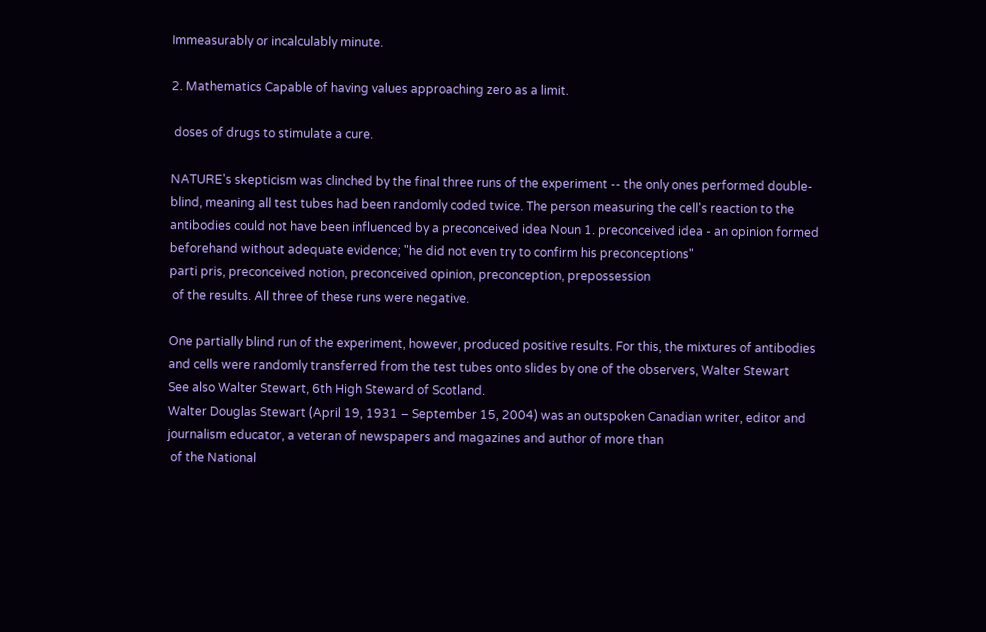Immeasurably or incalculably minute.

2. Mathematics Capable of having values approaching zero as a limit.

 doses of drugs to stimulate a cure.

NATURE's skepticism was clinched by the final three runs of the experiment -- the only ones performed double-blind, meaning all test tubes had been randomly coded twice. The person measuring the cell's reaction to the antibodies could not have been influenced by a preconceived idea Noun 1. preconceived idea - an opinion formed beforehand without adequate evidence; "he did not even try to confirm his preconceptions"
parti pris, preconceived notion, preconceived opinion, preconception, prepossession
 of the results. All three of these runs were negative.

One partially blind run of the experiment, however, produced positive results. For this, the mixtures of antibodies and cells were randomly transferred from the test tubes onto slides by one of the observers, Walter Stewart
See also Walter Stewart, 6th High Steward of Scotland.
Walter Douglas Stewart (April 19, 1931 – September 15, 2004) was an outspoken Canadian writer, editor and journalism educator, a veteran of newspapers and magazines and author of more than
 of the National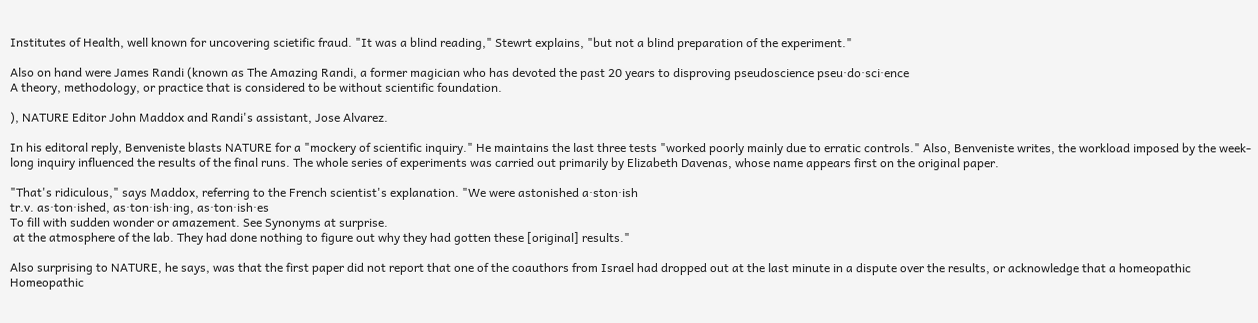Institutes of Health, well known for uncovering scietific fraud. "It was a blind reading," Stewrt explains, "but not a blind preparation of the experiment."

Also on hand were James Randi (known as The Amazing Randi, a former magician who has devoted the past 20 years to disproving pseudoscience pseu·do·sci·ence
A theory, methodology, or practice that is considered to be without scientific foundation.

), NATURE Editor John Maddox and Randi's assistant, Jose Alvarez.

In his editoral reply, Benveniste blasts NATURE for a "mockery of scientific inquiry." He maintains the last three tests "worked poorly mainly due to erratic controls." Also, Benveniste writes, the workload imposed by the week-long inquiry influenced the results of the final runs. The whole series of experiments was carried out primarily by Elizabeth Davenas, whose name appears first on the original paper.

"That's ridiculous," says Maddox, referring to the French scientist's explanation. "We were astonished a·ston·ish
tr.v. as·ton·ished, as·ton·ish·ing, as·ton·ish·es
To fill with sudden wonder or amazement. See Synonyms at surprise.
 at the atmosphere of the lab. They had done nothing to figure out why they had gotten these [original] results."

Also surprising to NATURE, he says, was that the first paper did not report that one of the coauthors from Israel had dropped out at the last minute in a dispute over the results, or acknowledge that a homeopathic Homeopathic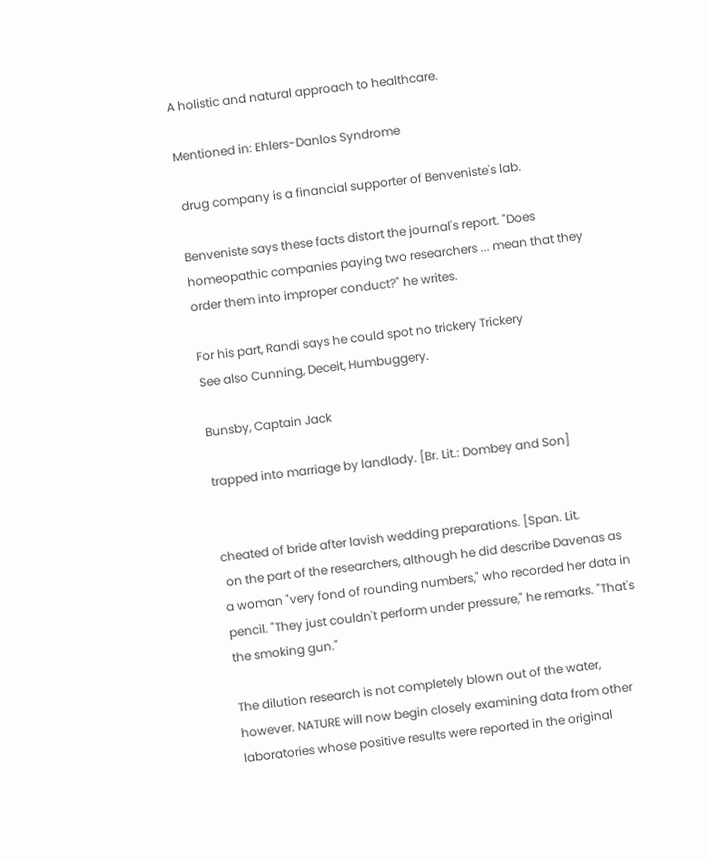A holistic and natural approach to healthcare.

Mentioned in: Ehlers-Danlos Syndrome

 drug company is a financial supporter of Benveniste's lab.

Benveniste says these facts distort the journal's report. "Does homeopathic companies paying two researchers ... mean that they order them into improper conduct?" he writes.

For his part, Randi says he could spot no trickery Trickery
See also Cunning, Deceit, Humbuggery.

Bunsby, Captain Jack

trapped into marriage by landlady. [Br. Lit.: Dombey and Son]


cheated of bride after lavish wedding preparations. [Span. Lit.
 on the part of the researchers, although he did describe Davenas as a woman "very fond of rounding numbers," who recorded her data in pencil. "They just couldn't perform under pressure," he remarks. "That's the smoking gun."

The dilution research is not completely blown out of the water, however. NATURE will now begin closely examining data from other laboratories whose positive results were reported in the original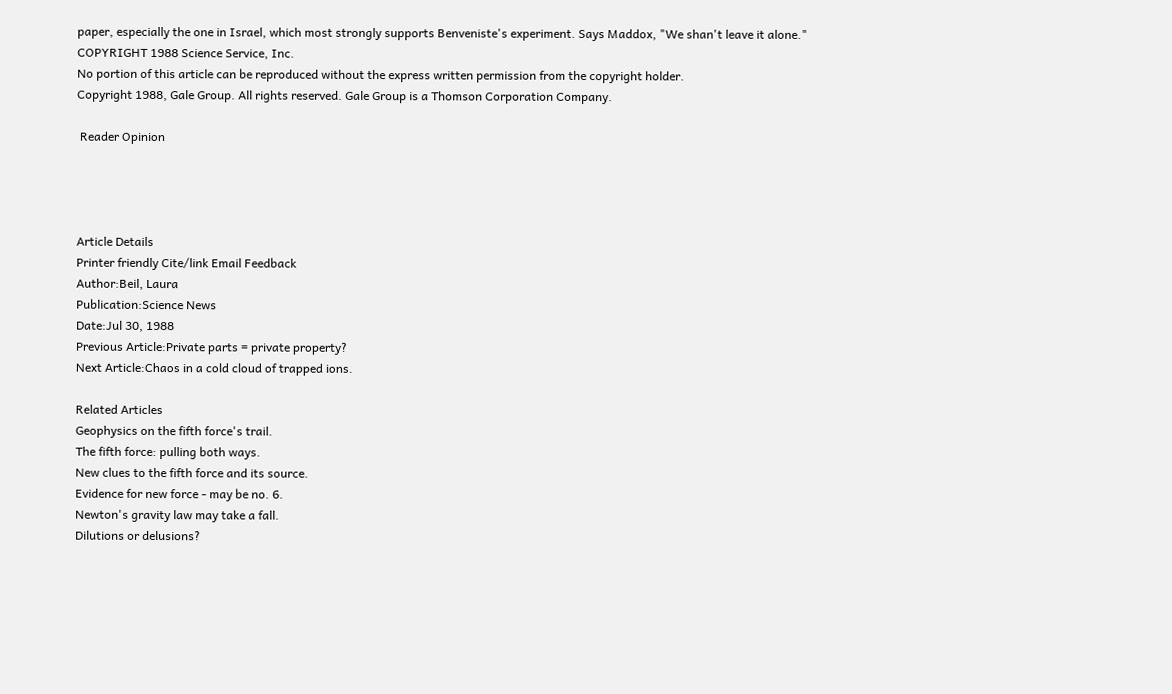paper, especially the one in Israel, which most strongly supports Benveniste's experiment. Says Maddox, "We shan't leave it alone."
COPYRIGHT 1988 Science Service, Inc.
No portion of this article can be reproduced without the express written permission from the copyright holder.
Copyright 1988, Gale Group. All rights reserved. Gale Group is a Thomson Corporation Company.

 Reader Opinion




Article Details
Printer friendly Cite/link Email Feedback
Author:Beil, Laura
Publication:Science News
Date:Jul 30, 1988
Previous Article:Private parts = private property?
Next Article:Chaos in a cold cloud of trapped ions.

Related Articles
Geophysics on the fifth force's trail.
The fifth force: pulling both ways.
New clues to the fifth force and its source.
Evidence for new force - may be no. 6.
Newton's gravity law may take a fall.
Dilutions or delusions?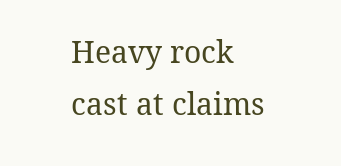Heavy rock cast at claims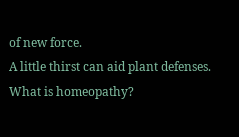of new force.
A little thirst can aid plant defenses.
What is homeopathy?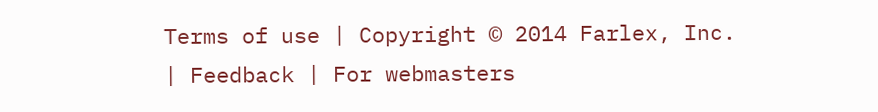Terms of use | Copyright © 2014 Farlex, Inc. | Feedback | For webmasters